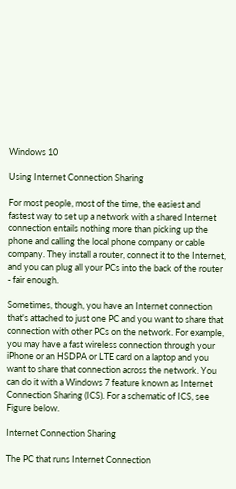Windows 10

Using Internet Connection Sharing

For most people, most of the time, the easiest and fastest way to set up a network with a shared Internet connection entails nothing more than picking up the phone and calling the local phone company or cable company. They install a router, connect it to the Internet, and you can plug all your PCs into the back of the router - fair enough.

Sometimes, though, you have an Internet connection that's attached to just one PC and you want to share that connection with other PCs on the network. For example, you may have a fast wireless connection through your iPhone or an HSDPA or LTE card on a laptop and you want to share that connection across the network. You can do it with a Windows 7 feature known as Internet Connection Sharing (ICS). For a schematic of ICS, see Figure below.

Internet Connection Sharing

The PC that runs Internet Connection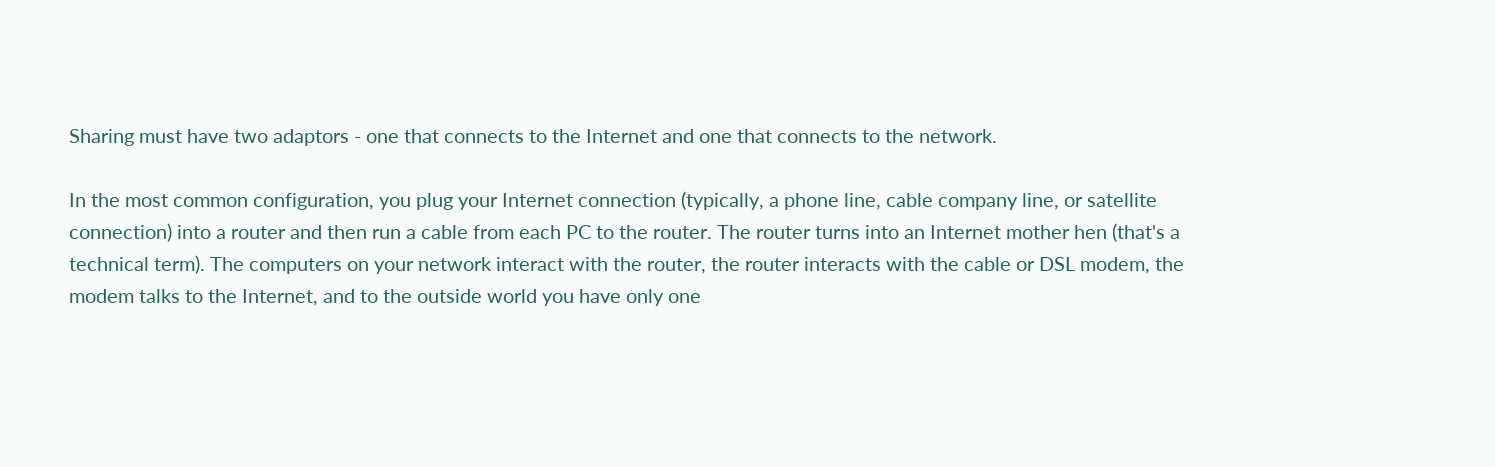Sharing must have two adaptors - one that connects to the Internet and one that connects to the network.

In the most common configuration, you plug your Internet connection (typically, a phone line, cable company line, or satellite connection) into a router and then run a cable from each PC to the router. The router turns into an Internet mother hen (that's a technical term). The computers on your network interact with the router, the router interacts with the cable or DSL modem, the modem talks to the Internet, and to the outside world you have only one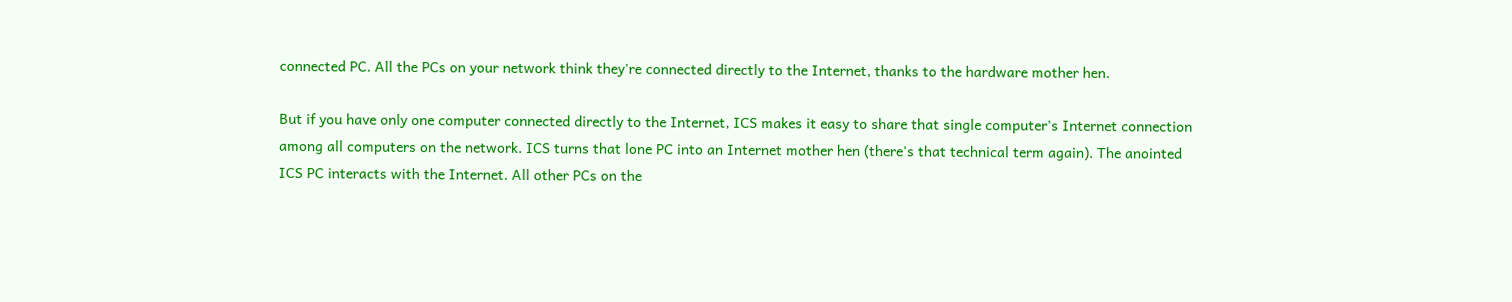connected PC. All the PCs on your network think they're connected directly to the Internet, thanks to the hardware mother hen.

But if you have only one computer connected directly to the Internet, ICS makes it easy to share that single computer's Internet connection among all computers on the network. ICS turns that lone PC into an Internet mother hen (there's that technical term again). The anointed ICS PC interacts with the Internet. All other PCs on the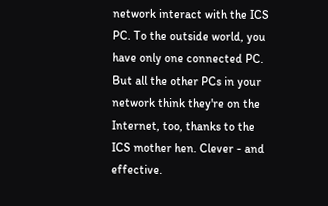network interact with the ICS PC. To the outside world, you have only one connected PC. But all the other PCs in your network think they're on the Internet, too, thanks to the ICS mother hen. Clever - and effective.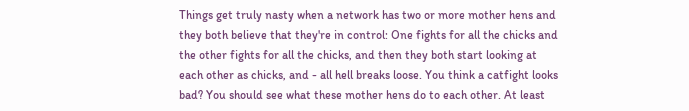Things get truly nasty when a network has two or more mother hens and they both believe that they're in control: One fights for all the chicks and the other fights for all the chicks, and then they both start looking at each other as chicks, and - all hell breaks loose. You think a catfight looks bad? You should see what these mother hens do to each other. At least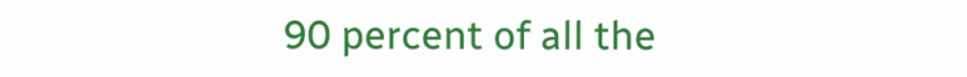90 percent of all the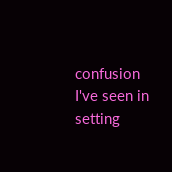confusion I've seen in setting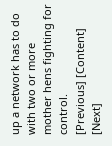up a network has to do with two or more mother hens fighting for control.
[Previous] [Content] [Next]